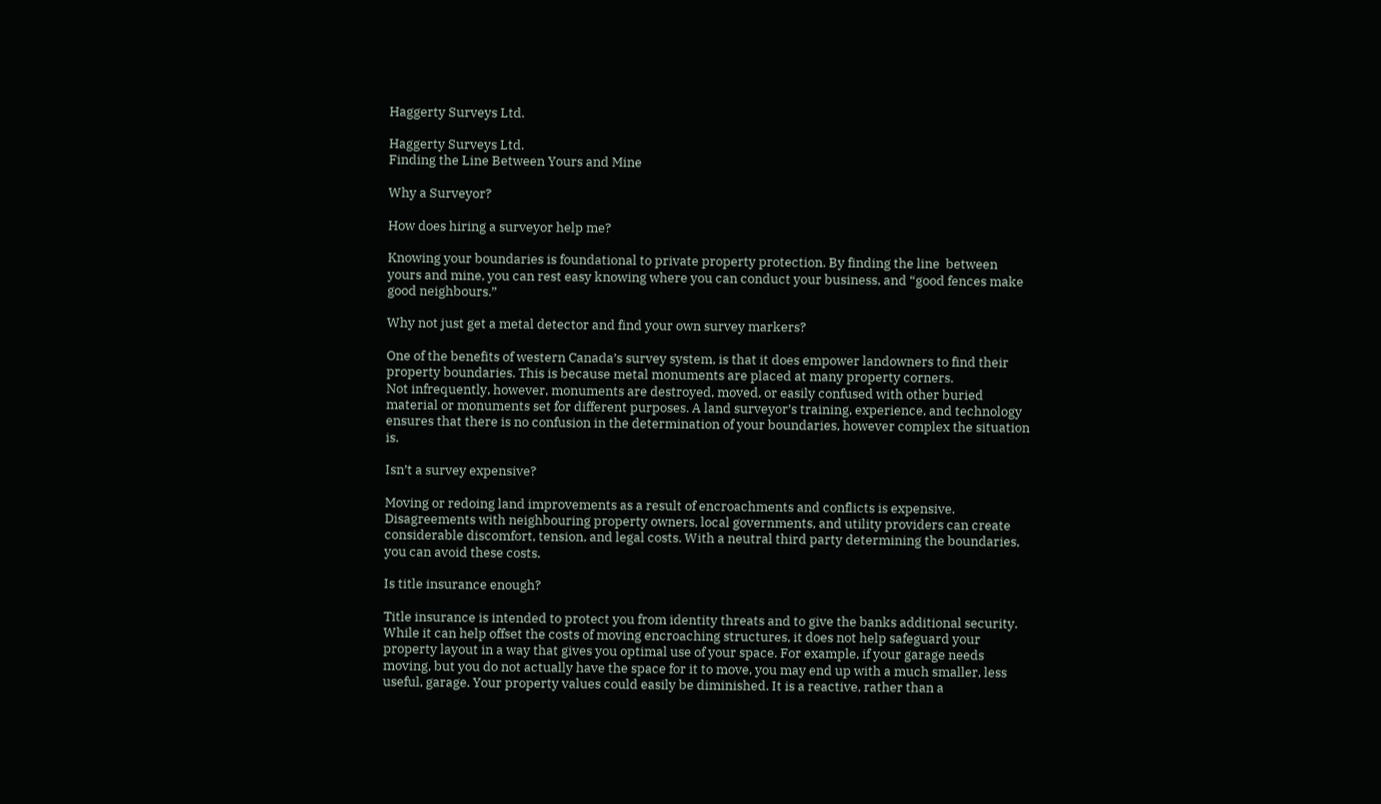Haggerty Surveys Ltd.

Haggerty Surveys Ltd.
Finding the Line Between Yours and Mine

Why a Surveyor?

How does hiring a surveyor help me?

Knowing your boundaries is foundational to private property protection. By finding the line  between yours and mine, you can rest easy knowing where you can conduct your business, and “good fences make good neighbours.”

Why not just get a metal detector and find your own survey markers?

One of the benefits of western Canada’s survey system, is that it does empower landowners to find their property boundaries. This is because metal monuments are placed at many property corners.
Not infrequently, however, monuments are destroyed, moved, or easily confused with other buried material or monuments set for different purposes. A land surveyor’s training, experience, and technology ensures that there is no confusion in the determination of your boundaries, however complex the situation is.

Isn’t a survey expensive?

Moving or redoing land improvements as a result of encroachments and conflicts is expensive. Disagreements with neighbouring property owners, local governments, and utility providers can create considerable discomfort, tension, and legal costs. With a neutral third party determining the boundaries, you can avoid these costs.

Is title insurance enough?

Title insurance is intended to protect you from identity threats and to give the banks additional security. While it can help offset the costs of moving encroaching structures, it does not help safeguard your property layout in a way that gives you optimal use of your space. For example, if your garage needs moving, but you do not actually have the space for it to move, you may end up with a much smaller, less useful, garage. Your property values could easily be diminished. It is a reactive, rather than a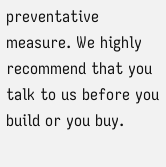preventative measure. We highly recommend that you talk to us before you build or you buy.